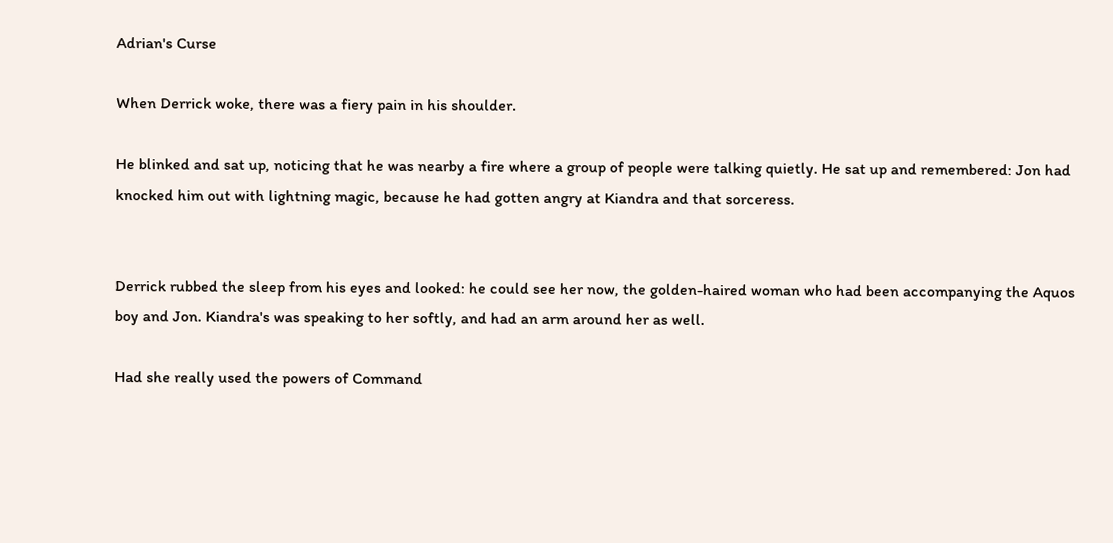Adrian's Curse

When Derrick woke, there was a fiery pain in his shoulder.

He blinked and sat up, noticing that he was nearby a fire where a group of people were talking quietly. He sat up and remembered: Jon had knocked him out with lightning magic, because he had gotten angry at Kiandra and that sorceress.


Derrick rubbed the sleep from his eyes and looked: he could see her now, the golden-haired woman who had been accompanying the Aquos boy and Jon. Kiandra's was speaking to her softly, and had an arm around her as well.

Had she really used the powers of Command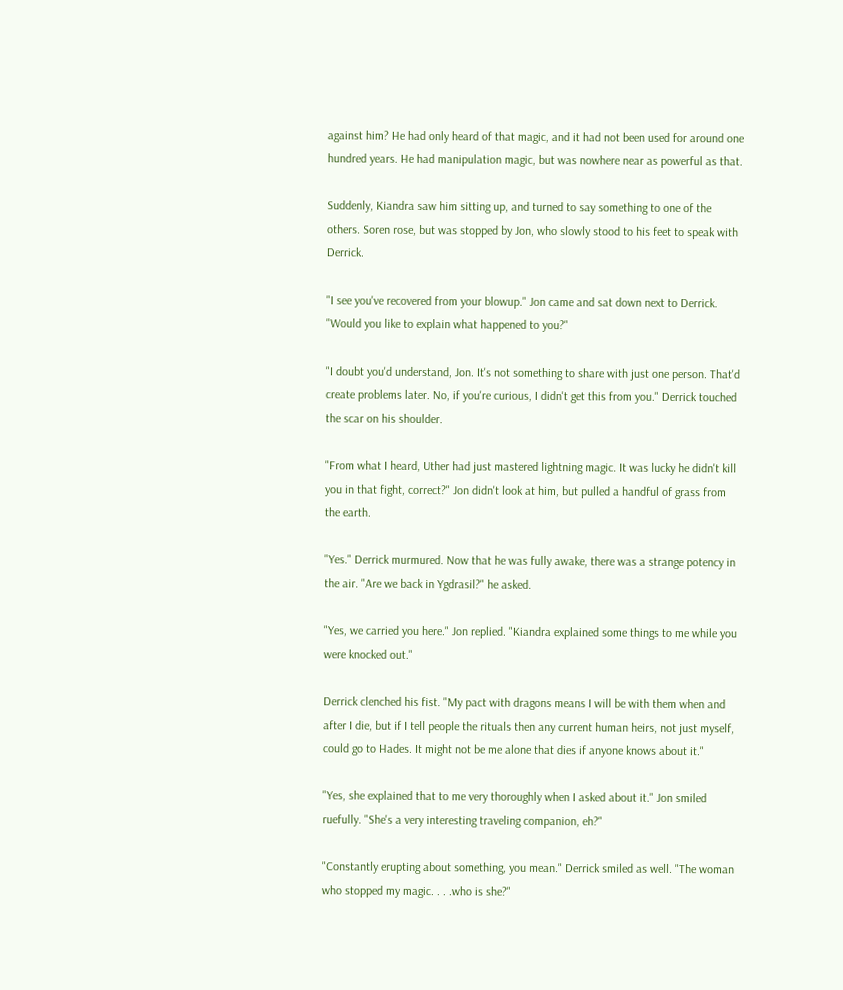against him? He had only heard of that magic, and it had not been used for around one hundred years. He had manipulation magic, but was nowhere near as powerful as that.

Suddenly, Kiandra saw him sitting up, and turned to say something to one of the others. Soren rose, but was stopped by Jon, who slowly stood to his feet to speak with Derrick.

"I see you've recovered from your blowup." Jon came and sat down next to Derrick. "Would you like to explain what happened to you?"

"I doubt you'd understand, Jon. It's not something to share with just one person. That'd create problems later. No, if you're curious, I didn't get this from you." Derrick touched the scar on his shoulder.

"From what I heard, Uther had just mastered lightning magic. It was lucky he didn't kill you in that fight, correct?" Jon didn't look at him, but pulled a handful of grass from the earth.

"Yes." Derrick murmured. Now that he was fully awake, there was a strange potency in the air. "Are we back in Ygdrasil?" he asked.

"Yes, we carried you here." Jon replied. "Kiandra explained some things to me while you were knocked out."

Derrick clenched his fist. "My pact with dragons means I will be with them when and after I die, but if I tell people the rituals then any current human heirs, not just myself, could go to Hades. It might not be me alone that dies if anyone knows about it."

"Yes, she explained that to me very thoroughly when I asked about it." Jon smiled ruefully. "She's a very interesting traveling companion, eh?"

"Constantly erupting about something, you mean." Derrick smiled as well. "The woman who stopped my magic. . . .who is she?"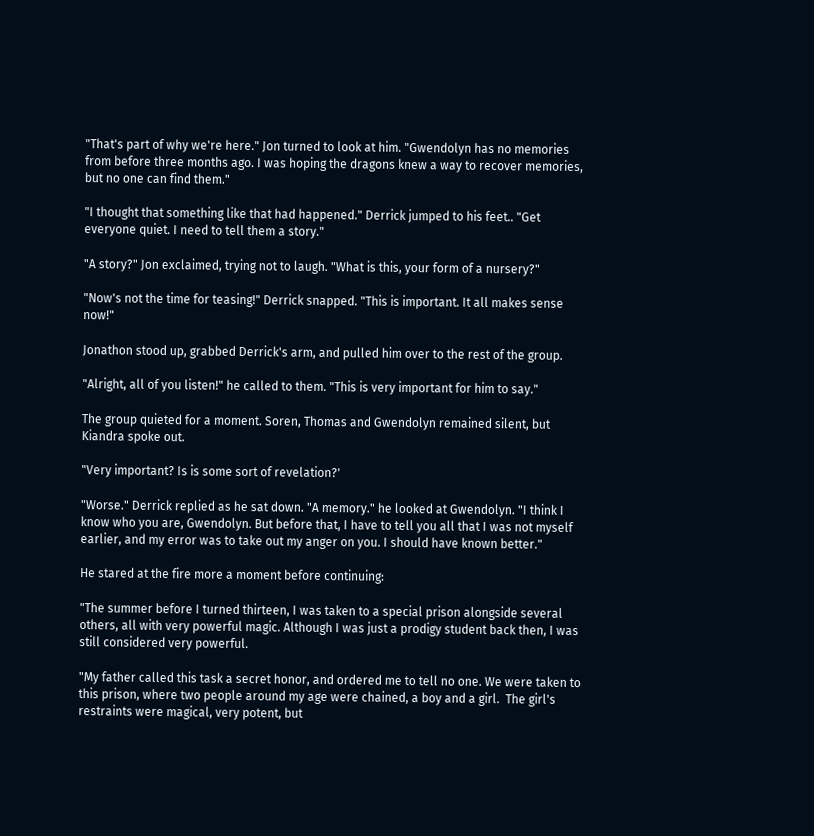"That's part of why we're here." Jon turned to look at him. "Gwendolyn has no memories from before three months ago. I was hoping the dragons knew a way to recover memories, but no one can find them."

"I thought that something like that had happened." Derrick jumped to his feet.. "Get everyone quiet. I need to tell them a story."

"A story?" Jon exclaimed, trying not to laugh. "What is this, your form of a nursery?"

"Now's not the time for teasing!" Derrick snapped. "This is important. It all makes sense now!"

Jonathon stood up, grabbed Derrick's arm, and pulled him over to the rest of the group.

"Alright, all of you listen!" he called to them. "This is very important for him to say."

The group quieted for a moment. Soren, Thomas and Gwendolyn remained silent, but Kiandra spoke out.

"Very important? Is is some sort of revelation?'

"Worse." Derrick replied as he sat down. "A memory." he looked at Gwendolyn. "I think I know who you are, Gwendolyn. But before that, I have to tell you all that I was not myself earlier, and my error was to take out my anger on you. I should have known better."

He stared at the fire more a moment before continuing:

"The summer before I turned thirteen, I was taken to a special prison alongside several others, all with very powerful magic. Although I was just a prodigy student back then, I was still considered very powerful.

"My father called this task a secret honor, and ordered me to tell no one. We were taken to this prison, where two people around my age were chained, a boy and a girl.  The girl's restraints were magical, very potent, but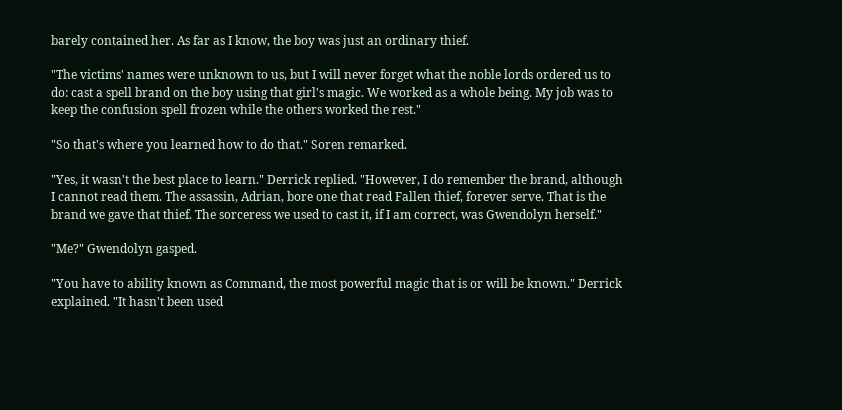barely contained her. As far as I know, the boy was just an ordinary thief.

"The victims' names were unknown to us, but I will never forget what the noble lords ordered us to do: cast a spell brand on the boy using that girl's magic. We worked as a whole being. My job was to keep the confusion spell frozen while the others worked the rest."

"So that's where you learned how to do that." Soren remarked.

"Yes, it wasn't the best place to learn." Derrick replied. "However, I do remember the brand, although I cannot read them. The assassin, Adrian, bore one that read Fallen thief, forever serve. That is the brand we gave that thief. The sorceress we used to cast it, if I am correct, was Gwendolyn herself."

"Me?" Gwendolyn gasped.

"You have to ability known as Command, the most powerful magic that is or will be known." Derrick explained. "It hasn't been used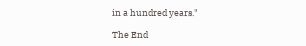in a hundred years."

The End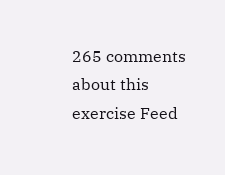265 comments about this exercise Feed